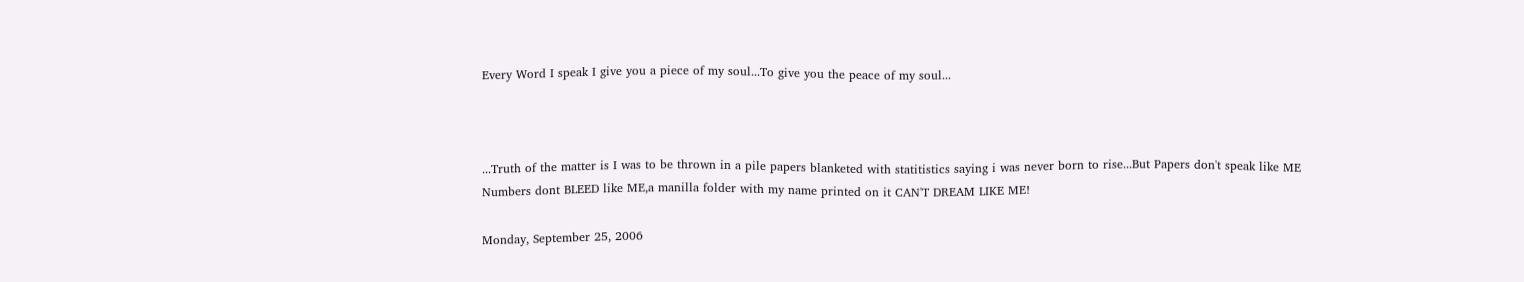Every Word I speak I give you a piece of my soul...To give you the peace of my soul...



...Truth of the matter is I was to be thrown in a pile papers blanketed with statitistics saying i was never born to rise...But Papers don't speak like ME Numbers dont BLEED like ME,a manilla folder with my name printed on it CAN'T DREAM LIKE ME!

Monday, September 25, 2006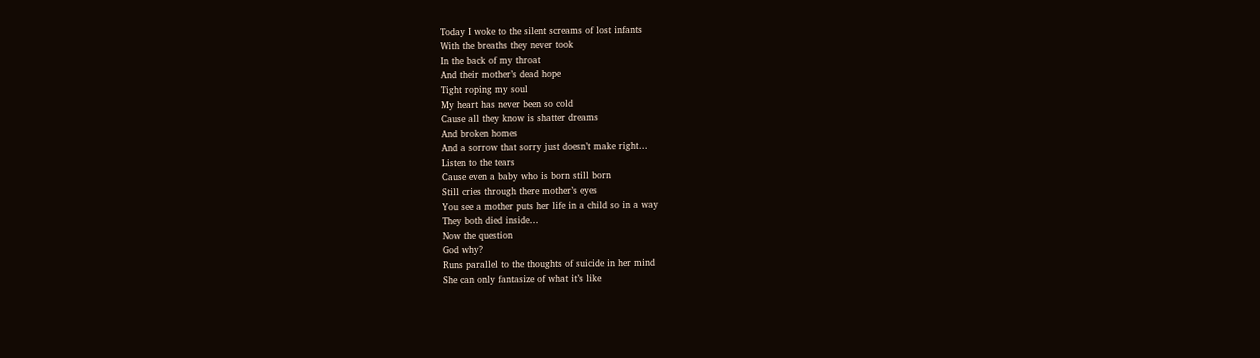Today I woke to the silent screams of lost infants
With the breaths they never took
In the back of my throat
And their mother’s dead hope
Tight roping my soul
My heart has never been so cold
Cause all they know is shatter dreams
And broken homes
And a sorrow that sorry just doesn’t make right…
Listen to the tears
Cause even a baby who is born still born
Still cries through there mother’s eyes
You see a mother puts her life in a child so in a way
They both died inside…
Now the question
God why?
Runs parallel to the thoughts of suicide in her mind
She can only fantasize of what it’s like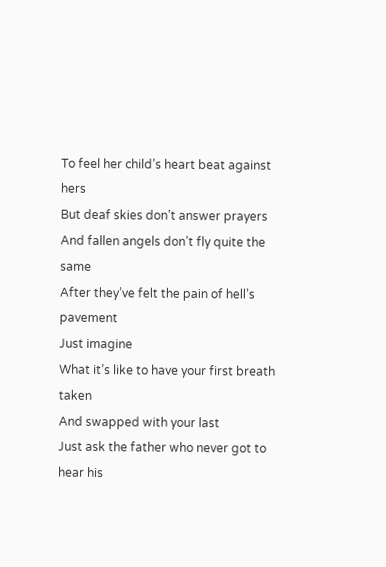To feel her child’s heart beat against hers
But deaf skies don’t answer prayers
And fallen angels don’t fly quite the same
After they’ve felt the pain of hell’s pavement
Just imagine
What it’s like to have your first breath taken
And swapped with your last
Just ask the father who never got to hear his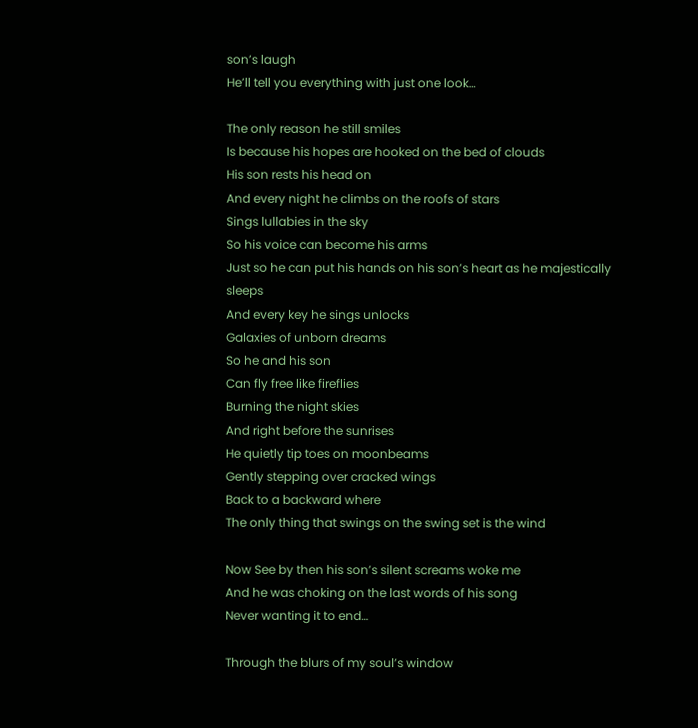son’s laugh
He’ll tell you everything with just one look…

The only reason he still smiles
Is because his hopes are hooked on the bed of clouds
His son rests his head on
And every night he climbs on the roofs of stars
Sings lullabies in the sky
So his voice can become his arms
Just so he can put his hands on his son’s heart as he majestically sleeps
And every key he sings unlocks
Galaxies of unborn dreams
So he and his son
Can fly free like fireflies
Burning the night skies
And right before the sunrises
He quietly tip toes on moonbeams
Gently stepping over cracked wings
Back to a backward where
The only thing that swings on the swing set is the wind

Now See by then his son’s silent screams woke me
And he was choking on the last words of his song
Never wanting it to end…

Through the blurs of my soul’s window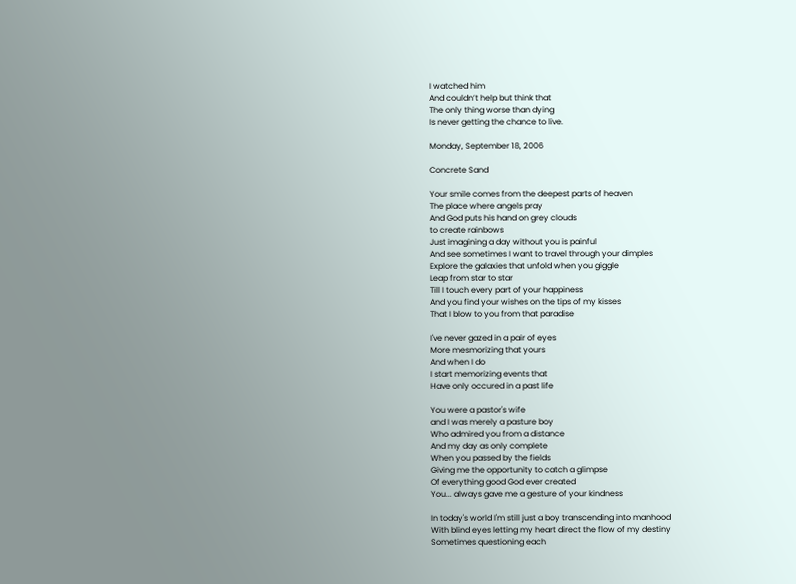I watched him
And couldn’t help but think that
The only thing worse than dying
Is never getting the chance to live.

Monday, September 18, 2006

Concrete Sand

Your smile comes from the deepest parts of heaven
The place where angels pray
And God puts his hand on grey clouds
to create rainbows
Just imagining a day without you is painful
And see sometimes I want to travel through your dimples
Explore the galaxies that unfold when you giggle
Leap from star to star
Till I touch every part of your happiness
And you find your wishes on the tips of my kisses
That I blow to you from that paradise

I've never gazed in a pair of eyes
More mesmorizing that yours
And when I do
I start memorizing events that
Have only occured in a past life

You were a pastor's wife
and I was merely a pasture boy
Who admired you from a distance
And my day as only complete
When you passed by the fields
Giving me the opportunity to catch a glimpse
Of everything good God ever created
You... always gave me a gesture of your kindness

In today's world I'm still just a boy transcending into manhood
With blind eyes letting my heart direct the flow of my destiny
Sometimes questioning each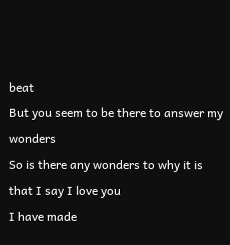beat
But you seem to be there to answer my wonders
So is there any wonders to why it is that I say I love you
I have made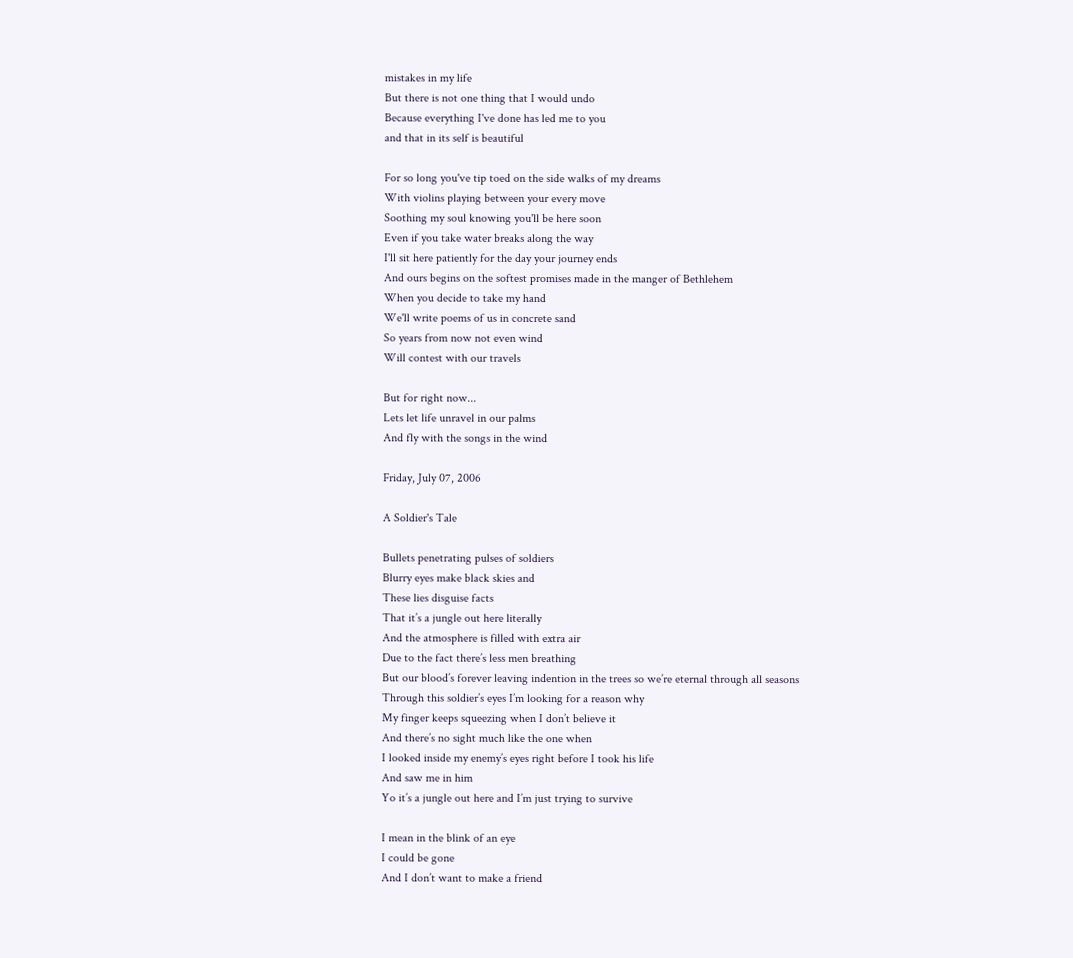mistakes in my life
But there is not one thing that I would undo
Because everything I've done has led me to you
and that in its self is beautiful

For so long you've tip toed on the side walks of my dreams
With violins playing between your every move
Soothing my soul knowing you'll be here soon
Even if you take water breaks along the way
I'll sit here patiently for the day your journey ends
And ours begins on the softest promises made in the manger of Bethlehem
When you decide to take my hand
We'll write poems of us in concrete sand
So years from now not even wind
Will contest with our travels

But for right now...
Lets let life unravel in our palms
And fly with the songs in the wind

Friday, July 07, 2006

A Soldier's Tale

Bullets penetrating pulses of soldiers
Blurry eyes make black skies and
These lies disguise facts
That it’s a jungle out here literally
And the atmosphere is filled with extra air
Due to the fact there’s less men breathing
But our blood’s forever leaving indention in the trees so we’re eternal through all seasons
Through this soldier’s eyes I’m looking for a reason why
My finger keeps squeezing when I don’t believe it
And there’s no sight much like the one when
I looked inside my enemy’s eyes right before I took his life
And saw me in him
Yo it’s a jungle out here and I’m just trying to survive

I mean in the blink of an eye
I could be gone
And I don’t want to make a friend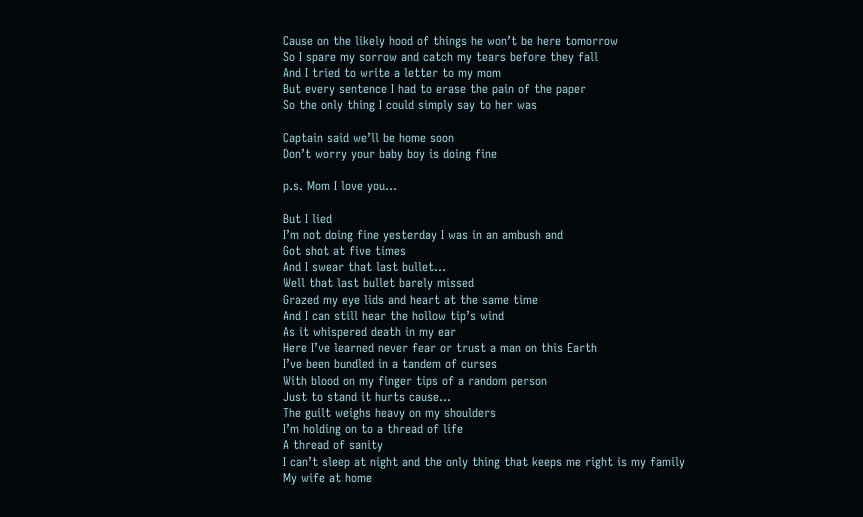Cause on the likely hood of things he won’t be here tomorrow
So I spare my sorrow and catch my tears before they fall
And I tried to write a letter to my mom
But every sentence I had to erase the pain of the paper
So the only thing I could simply say to her was

Captain said we’ll be home soon
Don’t worry your baby boy is doing fine

p.s. Mom I love you…

But I lied
I’m not doing fine yesterday I was in an ambush and
Got shot at five times
And I swear that last bullet…
Well that last bullet barely missed
Grazed my eye lids and heart at the same time
And I can still hear the hollow tip’s wind
As it whispered death in my ear
Here I’ve learned never fear or trust a man on this Earth
I’ve been bundled in a tandem of curses
With blood on my finger tips of a random person
Just to stand it hurts cause…
The guilt weighs heavy on my shoulders
I’m holding on to a thread of life
A thread of sanity
I can’t sleep at night and the only thing that keeps me right is my family
My wife at home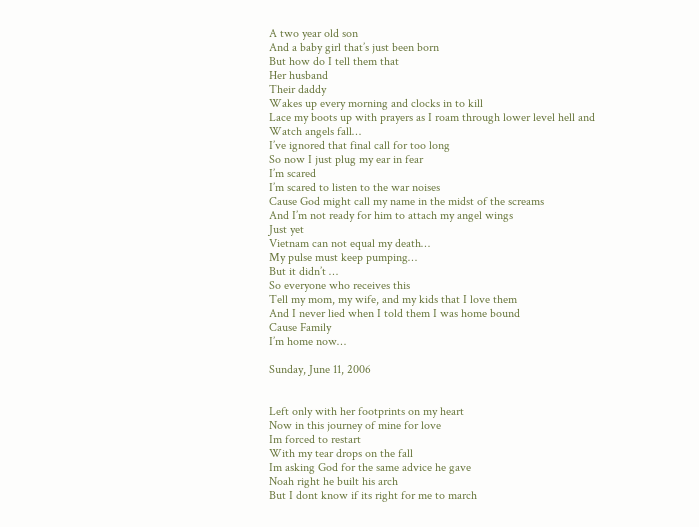A two year old son
And a baby girl that’s just been born
But how do I tell them that
Her husband
Their daddy
Wakes up every morning and clocks in to kill
Lace my boots up with prayers as I roam through lower level hell and
Watch angels fall…
I’ve ignored that final call for too long
So now I just plug my ear in fear
I’m scared
I’m scared to listen to the war noises
Cause God might call my name in the midst of the screams
And I’m not ready for him to attach my angel wings
Just yet
Vietnam can not equal my death…
My pulse must keep pumping…
But it didn’t …
So everyone who receives this
Tell my mom, my wife, and my kids that I love them
And I never lied when I told them I was home bound
Cause Family
I’m home now…

Sunday, June 11, 2006


Left only with her footprints on my heart
Now in this journey of mine for love
Im forced to restart
With my tear drops on the fall
Im asking God for the same advice he gave
Noah right he built his arch
But I dont know if its right for me to march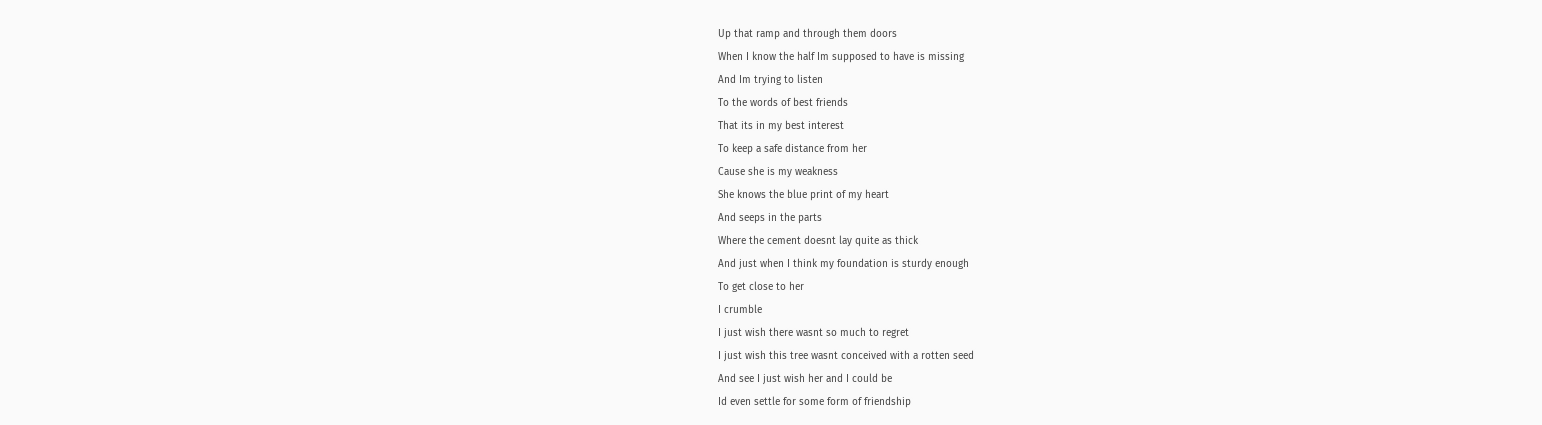Up that ramp and through them doors
When I know the half Im supposed to have is missing
And Im trying to listen
To the words of best friends
That its in my best interest
To keep a safe distance from her
Cause she is my weakness
She knows the blue print of my heart
And seeps in the parts
Where the cement doesnt lay quite as thick
And just when I think my foundation is sturdy enough
To get close to her
I crumble
I just wish there wasnt so much to regret
I just wish this tree wasnt conceived with a rotten seed
And see I just wish her and I could be
Id even settle for some form of friendship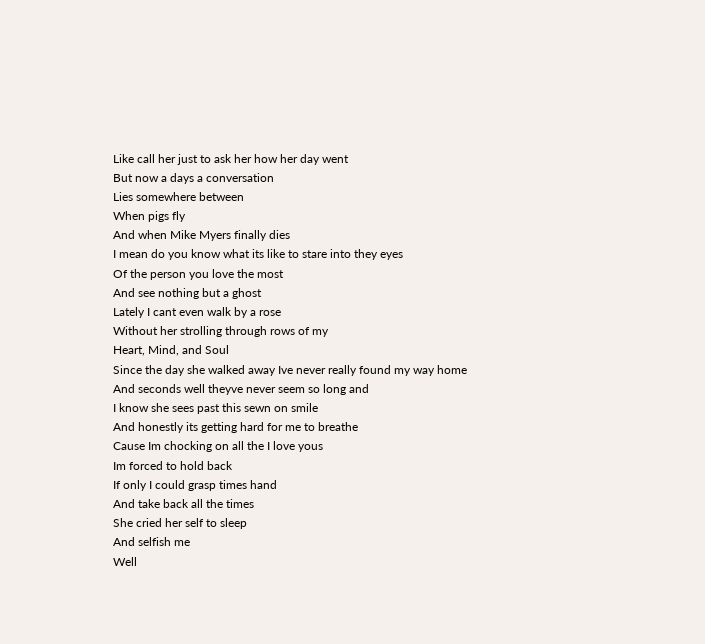Like call her just to ask her how her day went
But now a days a conversation
Lies somewhere between
When pigs fly
And when Mike Myers finally dies
I mean do you know what its like to stare into they eyes
Of the person you love the most
And see nothing but a ghost
Lately I cant even walk by a rose
Without her strolling through rows of my
Heart, Mind, and Soul
Since the day she walked away Ive never really found my way home
And seconds well theyve never seem so long and
I know she sees past this sewn on smile
And honestly its getting hard for me to breathe
Cause Im chocking on all the I love yous
Im forced to hold back
If only I could grasp times hand
And take back all the times
She cried her self to sleep
And selfish me
Well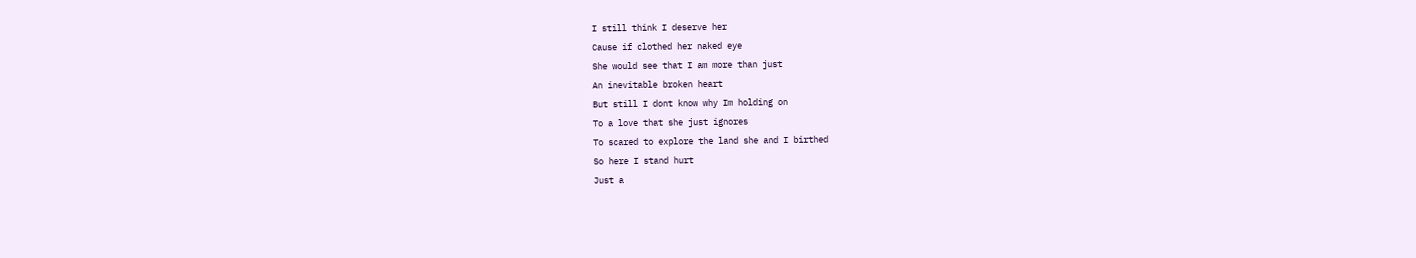I still think I deserve her
Cause if clothed her naked eye
She would see that I am more than just
An inevitable broken heart
But still I dont know why Im holding on
To a love that she just ignores
To scared to explore the land she and I birthed
So here I stand hurt
Just a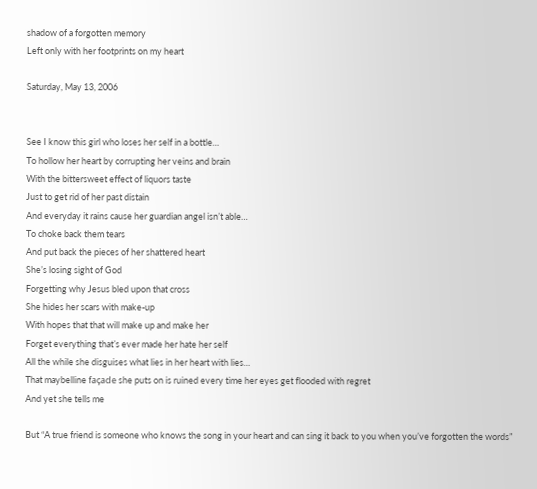shadow of a forgotten memory
Left only with her footprints on my heart

Saturday, May 13, 2006


See I know this girl who loses her self in a bottle…
To hollow her heart by corrupting her veins and brain
With the bittersweet effect of liquors taste
Just to get rid of her past distain
And everyday it rains cause her guardian angel isn’t able…
To choke back them tears
And put back the pieces of her shattered heart
She’s losing sight of God
Forgetting why Jesus bled upon that cross
She hides her scars with make-up
With hopes that that will make up and make her
Forget everything that’s ever made her hate her self
All the while she disguises what lies in her heart with lies…
That maybelline façade she puts on is ruined every time her eyes get flooded with regret
And yet she tells me

But “A true friend is someone who knows the song in your heart and can sing it back to you when you’ve forgotten the words”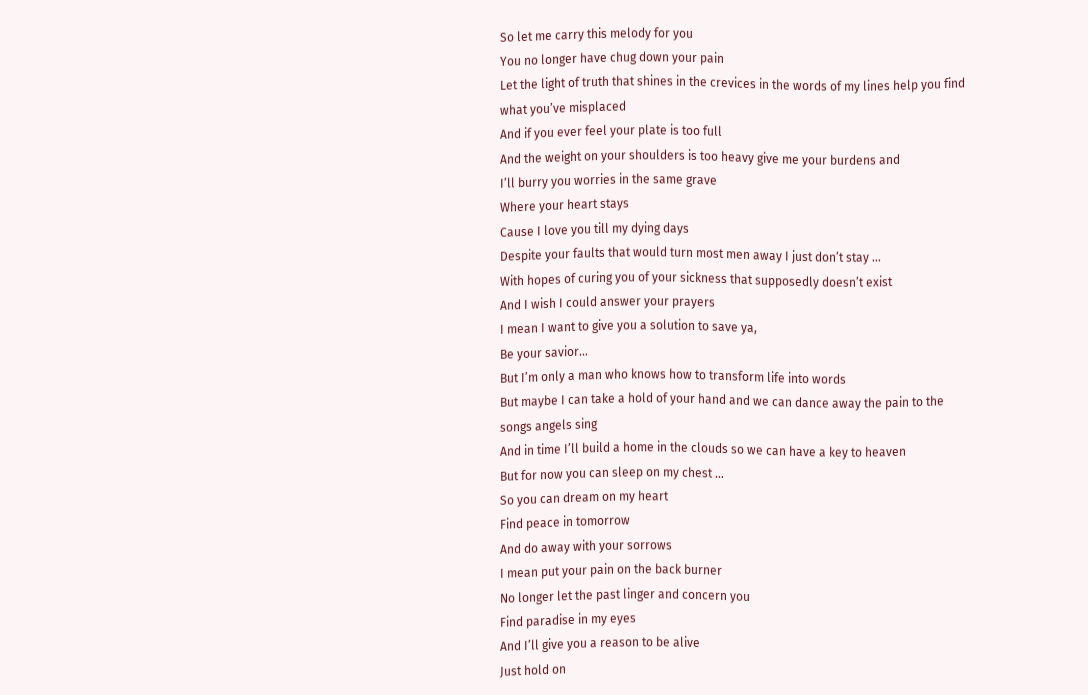So let me carry this melody for you
You no longer have chug down your pain
Let the light of truth that shines in the crevices in the words of my lines help you find what you’ve misplaced
And if you ever feel your plate is too full
And the weight on your shoulders is too heavy give me your burdens and
I’ll burry you worries in the same grave
Where your heart stays
Cause I love you till my dying days
Despite your faults that would turn most men away I just don’t stay …
With hopes of curing you of your sickness that supposedly doesn’t exist
And I wish I could answer your prayers
I mean I want to give you a solution to save ya,
Be your savior…
But I’m only a man who knows how to transform life into words
But maybe I can take a hold of your hand and we can dance away the pain to the songs angels sing
And in time I’ll build a home in the clouds so we can have a key to heaven
But for now you can sleep on my chest …
So you can dream on my heart
Find peace in tomorrow
And do away with your sorrows
I mean put your pain on the back burner
No longer let the past linger and concern you
Find paradise in my eyes
And I’ll give you a reason to be alive
Just hold on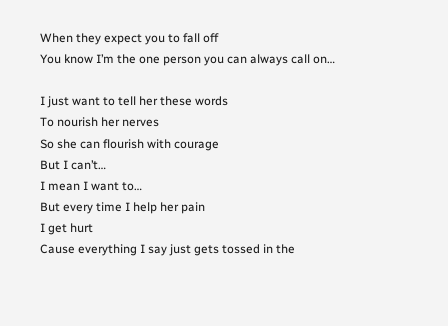When they expect you to fall off
You know I’m the one person you can always call on…

I just want to tell her these words
To nourish her nerves
So she can flourish with courage
But I can’t…
I mean I want to…
But every time I help her pain
I get hurt
Cause everything I say just gets tossed in the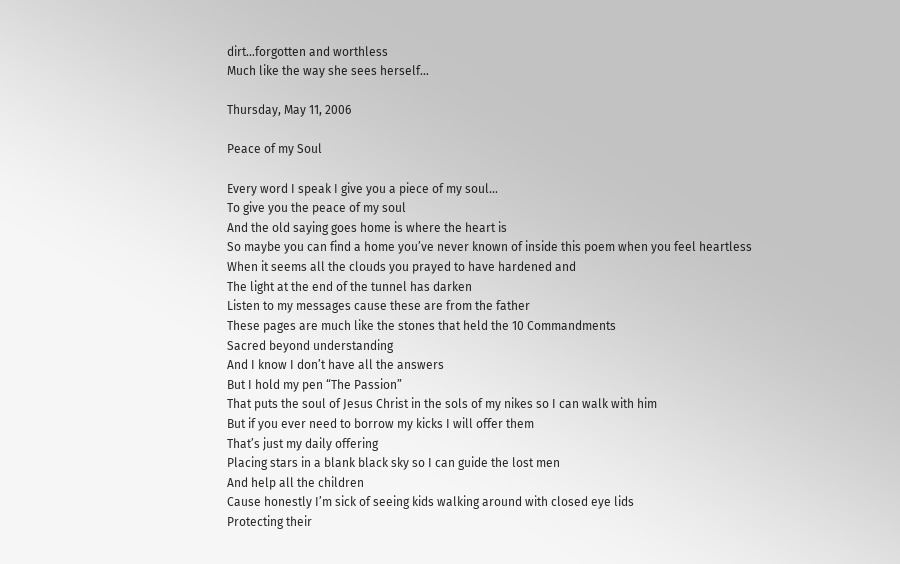dirt…forgotten and worthless
Much like the way she sees herself…

Thursday, May 11, 2006

Peace of my Soul

Every word I speak I give you a piece of my soul...
To give you the peace of my soul
And the old saying goes home is where the heart is
So maybe you can find a home you’ve never known of inside this poem when you feel heartless
When it seems all the clouds you prayed to have hardened and
The light at the end of the tunnel has darken
Listen to my messages cause these are from the father
These pages are much like the stones that held the 10 Commandments
Sacred beyond understanding
And I know I don’t have all the answers
But I hold my pen “The Passion”
That puts the soul of Jesus Christ in the sols of my nikes so I can walk with him
But if you ever need to borrow my kicks I will offer them
That’s just my daily offering
Placing stars in a blank black sky so I can guide the lost men
And help all the children
Cause honestly I’m sick of seeing kids walking around with closed eye lids
Protecting their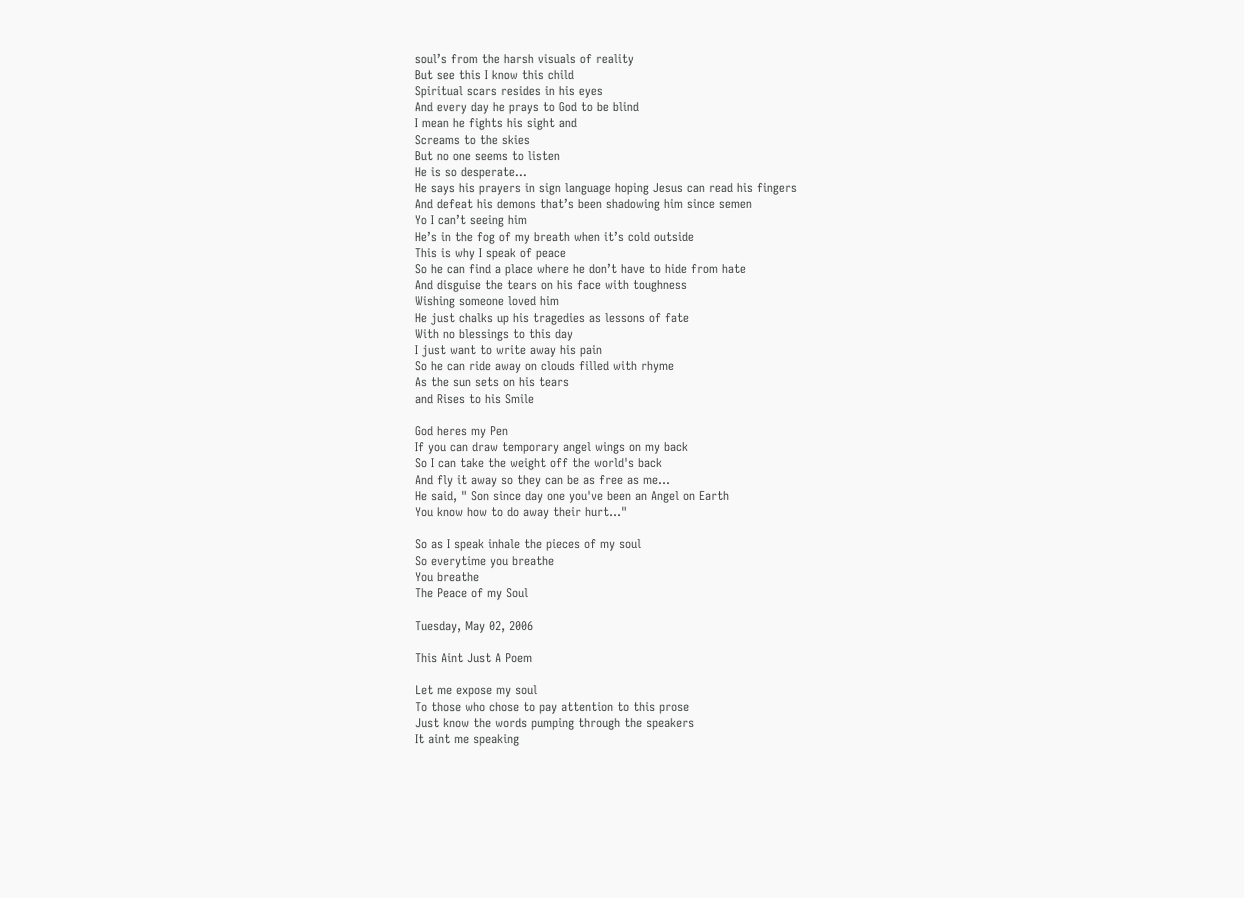soul’s from the harsh visuals of reality
But see this I know this child
Spiritual scars resides in his eyes
And every day he prays to God to be blind
I mean he fights his sight and
Screams to the skies
But no one seems to listen
He is so desperate…
He says his prayers in sign language hoping Jesus can read his fingers
And defeat his demons that’s been shadowing him since semen
Yo I can’t seeing him
He’s in the fog of my breath when it’s cold outside
This is why I speak of peace
So he can find a place where he don’t have to hide from hate
And disguise the tears on his face with toughness
Wishing someone loved him
He just chalks up his tragedies as lessons of fate
With no blessings to this day
I just want to write away his pain
So he can ride away on clouds filled with rhyme
As the sun sets on his tears
and Rises to his Smile

God heres my Pen
If you can draw temporary angel wings on my back
So I can take the weight off the world's back
And fly it away so they can be as free as me...
He said, " Son since day one you've been an Angel on Earth
You know how to do away their hurt..."

So as I speak inhale the pieces of my soul
So everytime you breathe
You breathe
The Peace of my Soul

Tuesday, May 02, 2006

This Aint Just A Poem

Let me expose my soul
To those who chose to pay attention to this prose
Just know the words pumping through the speakers
It aint me speaking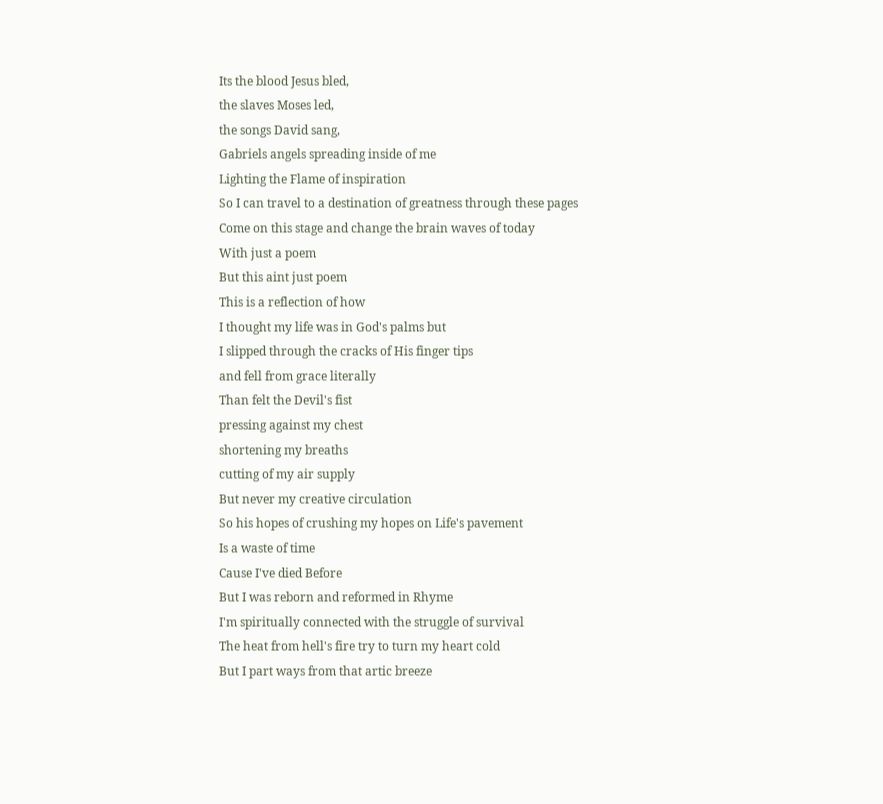Its the blood Jesus bled,
the slaves Moses led,
the songs David sang,
Gabriels angels spreading inside of me
Lighting the Flame of inspiration
So I can travel to a destination of greatness through these pages
Come on this stage and change the brain waves of today
With just a poem
But this aint just poem
This is a reflection of how
I thought my life was in God's palms but
I slipped through the cracks of His finger tips
and fell from grace literally
Than felt the Devil's fist
pressing against my chest
shortening my breaths
cutting of my air supply
But never my creative circulation
So his hopes of crushing my hopes on Life's pavement
Is a waste of time
Cause I've died Before
But I was reborn and reformed in Rhyme
I'm spiritually connected with the struggle of survival
The heat from hell's fire try to turn my heart cold
But I part ways from that artic breeze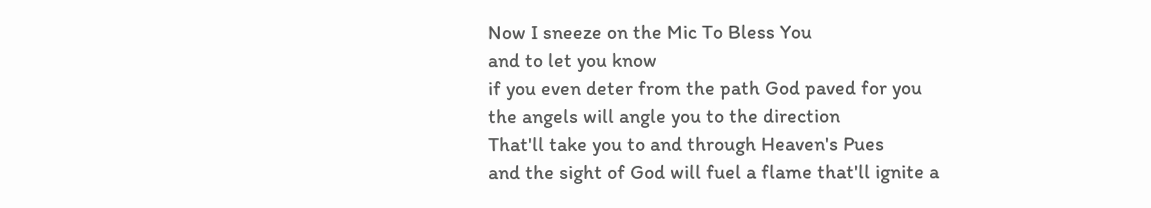Now I sneeze on the Mic To Bless You
and to let you know
if you even deter from the path God paved for you
the angels will angle you to the direction
That'll take you to and through Heaven's Pues
and the sight of God will fuel a flame that'll ignite a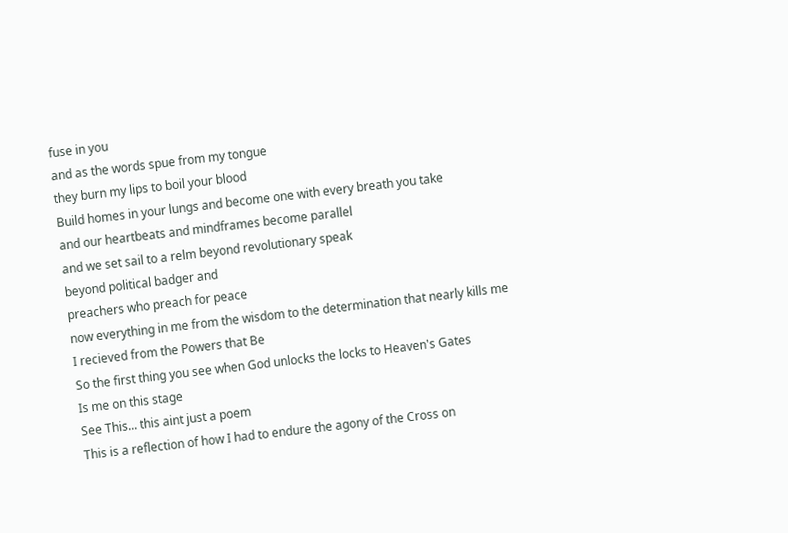fuse in you
and as the words spue from my tongue
they burn my lips to boil your blood
Build homes in your lungs and become one with every breath you take
and our heartbeats and mindframes become parallel
and we set sail to a relm beyond revolutionary speak
beyond political badger and
preachers who preach for peace
now everything in me from the wisdom to the determination that nearly kills me
I recieved from the Powers that Be
So the first thing you see when God unlocks the locks to Heaven's Gates
Is me on this stage
See This... this aint just a poem
This is a reflection of how I had to endure the agony of the Cross on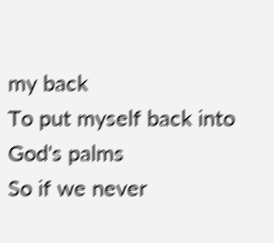my back
To put myself back into God's palms
So if we never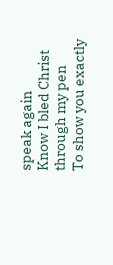speak again
Know I bled Christ through my pen
To show you exactly